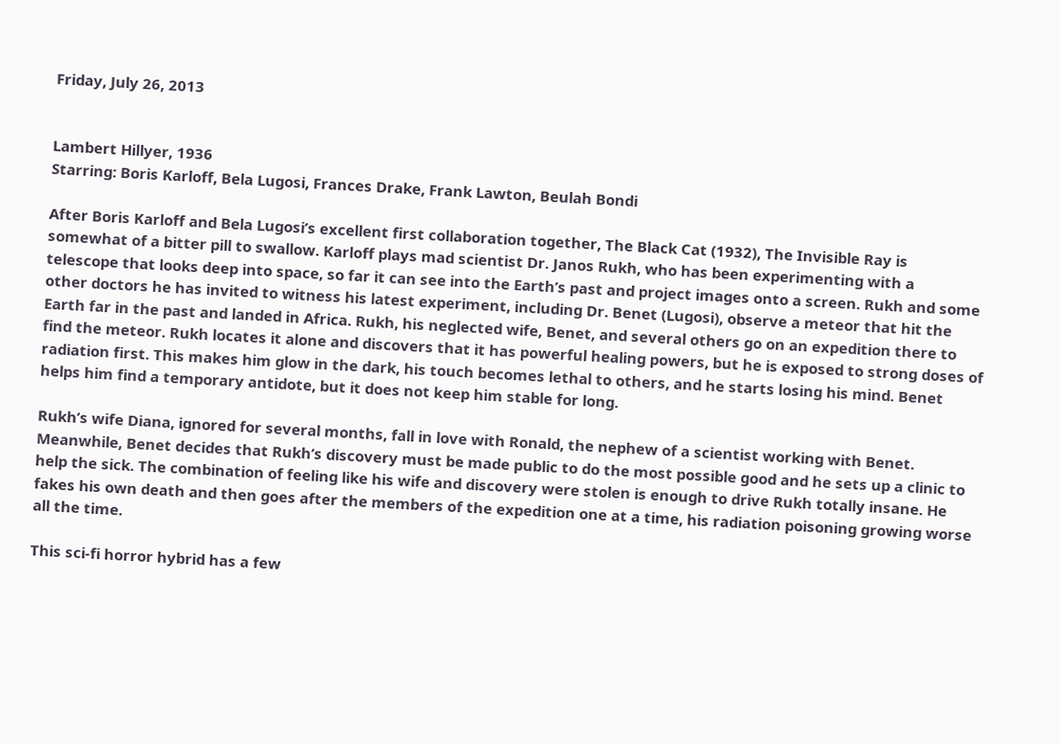Friday, July 26, 2013


Lambert Hillyer, 1936
Starring: Boris Karloff, Bela Lugosi, Frances Drake, Frank Lawton, Beulah Bondi

After Boris Karloff and Bela Lugosi’s excellent first collaboration together, The Black Cat (1932), The Invisible Ray is somewhat of a bitter pill to swallow. Karloff plays mad scientist Dr. Janos Rukh, who has been experimenting with a telescope that looks deep into space, so far it can see into the Earth’s past and project images onto a screen. Rukh and some other doctors he has invited to witness his latest experiment, including Dr. Benet (Lugosi), observe a meteor that hit the Earth far in the past and landed in Africa. Rukh, his neglected wife, Benet, and several others go on an expedition there to find the meteor. Rukh locates it alone and discovers that it has powerful healing powers, but he is exposed to strong doses of radiation first. This makes him glow in the dark, his touch becomes lethal to others, and he starts losing his mind. Benet helps him find a temporary antidote, but it does not keep him stable for long.

Rukh’s wife Diana, ignored for several months, fall in love with Ronald, the nephew of a scientist working with Benet. Meanwhile, Benet decides that Rukh’s discovery must be made public to do the most possible good and he sets up a clinic to help the sick. The combination of feeling like his wife and discovery were stolen is enough to drive Rukh totally insane. He fakes his own death and then goes after the members of the expedition one at a time, his radiation poisoning growing worse all the time.

This sci-fi horror hybrid has a few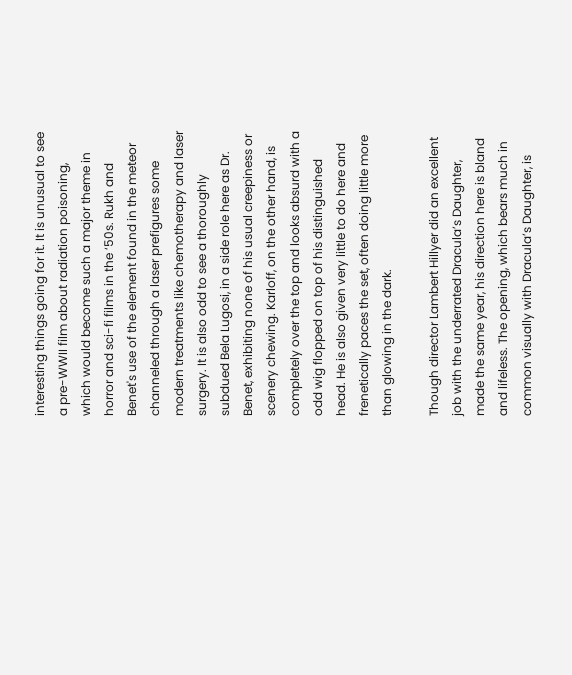interesting things going for it. It is unusual to see a pre-WWII film about radiation poisoning, which would become such a major theme in horror and sci-fi films in the ‘50s. Rukh and Benet's use of the element found in the meteor channeled through a laser prefigures some modern treatments like chemotherapy and laser surgery. It is also odd to see a thoroughly subdued Bela Lugosi, in a side role here as Dr. Benet, exhibiting none of his usual creepiness or scenery chewing. Karloff, on the other hand, is completely over the top and looks absurd with a odd wig flopped on top of his distinguished head. He is also given very little to do here and frenetically paces the set, often doing little more than glowing in the dark.

Though director Lambert Hillyer did an excellent job with the underrated Dracula’s Daughter, made the same year, his direction here is bland and lifeless. The opening, which bears much in common visually with Dracula’s Daughter, is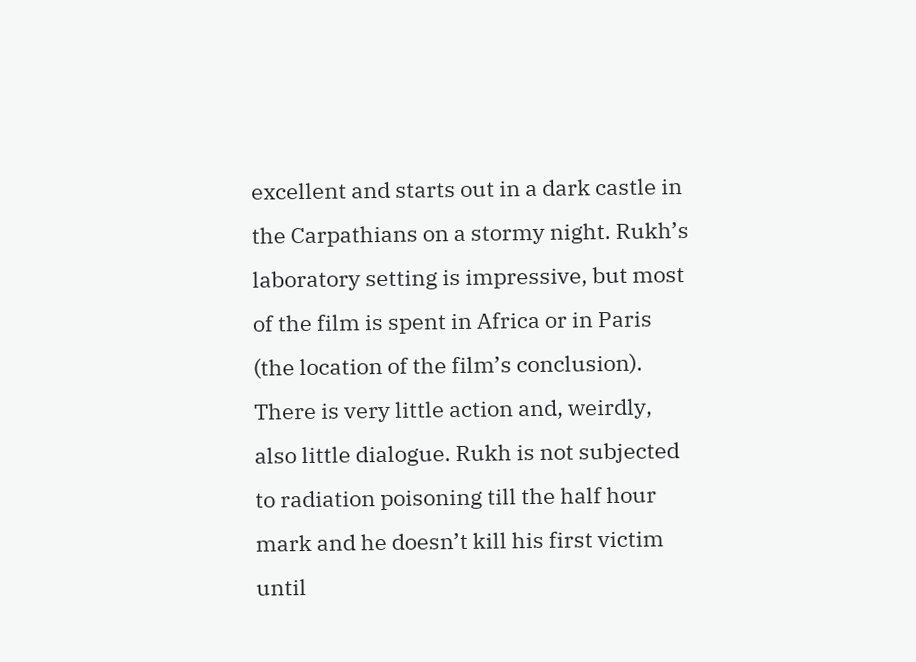excellent and starts out in a dark castle in the Carpathians on a stormy night. Rukh’s laboratory setting is impressive, but most of the film is spent in Africa or in Paris (the location of the film’s conclusion). There is very little action and, weirdly, also little dialogue. Rukh is not subjected to radiation poisoning till the half hour mark and he doesn’t kill his first victim until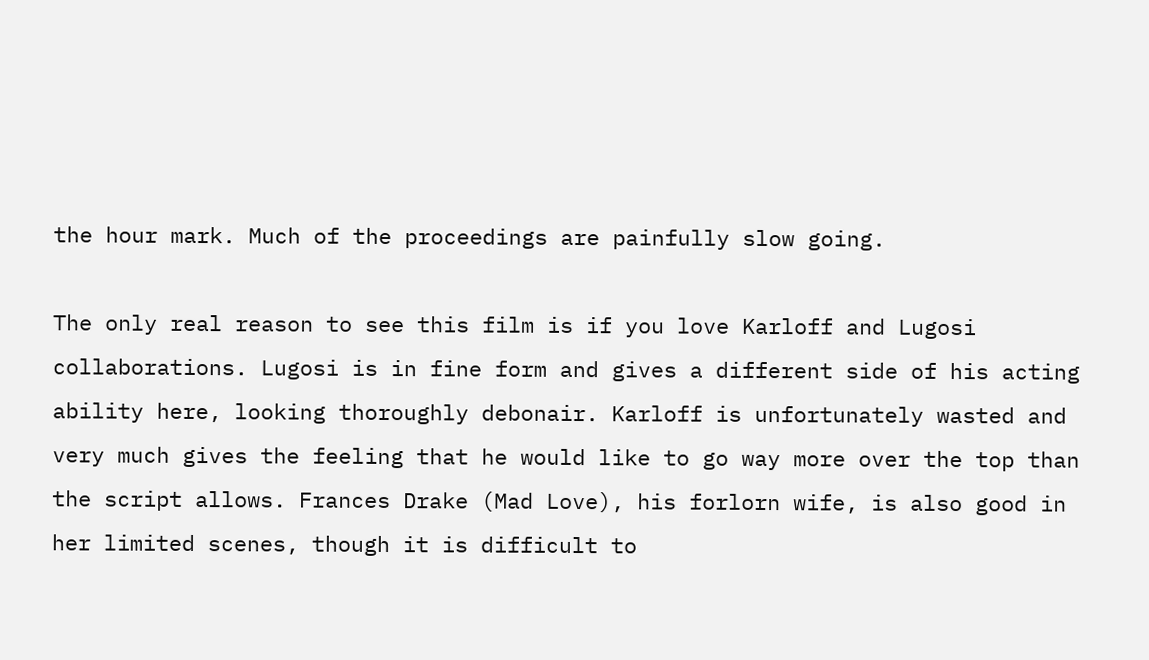the hour mark. Much of the proceedings are painfully slow going.

The only real reason to see this film is if you love Karloff and Lugosi collaborations. Lugosi is in fine form and gives a different side of his acting ability here, looking thoroughly debonair. Karloff is unfortunately wasted and very much gives the feeling that he would like to go way more over the top than the script allows. Frances Drake (Mad Love), his forlorn wife, is also good in her limited scenes, though it is difficult to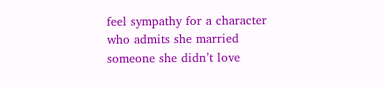feel sympathy for a character who admits she married someone she didn’t love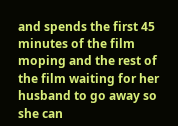and spends the first 45 minutes of the film moping and the rest of the film waiting for her husband to go away so she can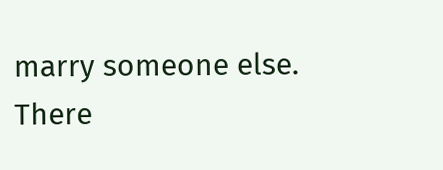marry someone else. There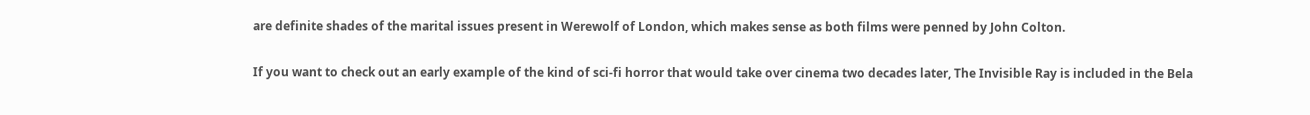are definite shades of the marital issues present in Werewolf of London, which makes sense as both films were penned by John Colton.

If you want to check out an early example of the kind of sci-fi horror that would take over cinema two decades later, The Invisible Ray is included in the Bela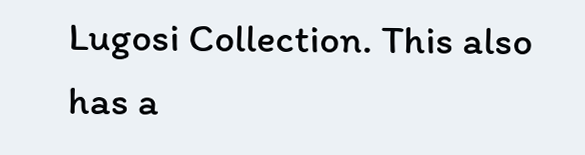Lugosi Collection. This also has a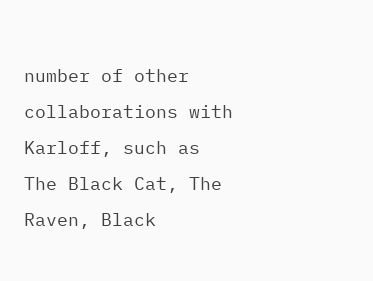number of other collaborations with Karloff, such as The Black Cat, The Raven, Black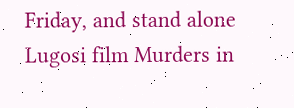Friday, and stand alone Lugosi film Murders in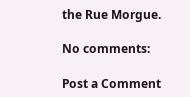the Rue Morgue.

No comments:

Post a Comment